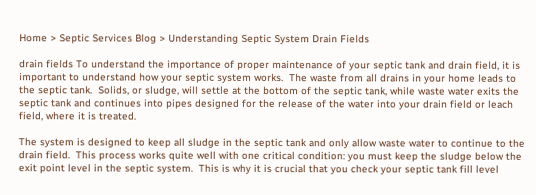Home > Septic Services Blog > Understanding Septic System Drain Fields

drain fields To understand the importance of proper maintenance of your septic tank and drain field, it is important to understand how your septic system works.  The waste from all drains in your home leads to the septic tank.  Solids, or sludge, will settle at the bottom of the septic tank, while waste water exits the septic tank and continues into pipes designed for the release of the water into your drain field or leach field, where it is treated.

The system is designed to keep all sludge in the septic tank and only allow waste water to continue to the drain field.  This process works quite well with one critical condition: you must keep the sludge below the exit point level in the septic system.  This is why it is crucial that you check your septic tank fill level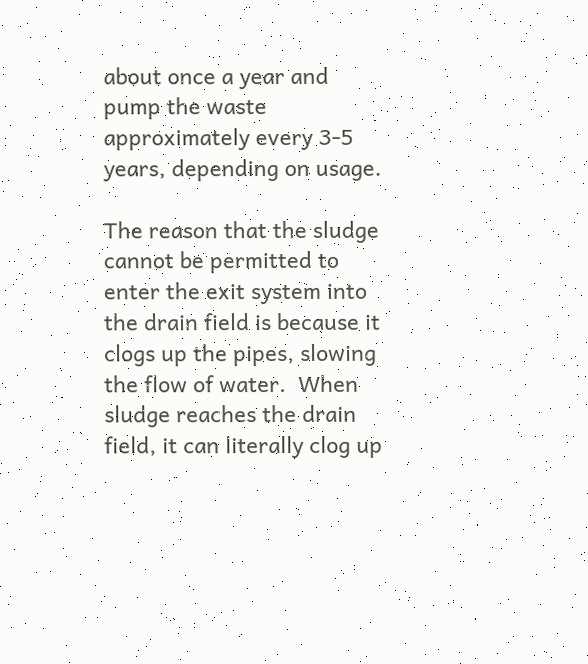about once a year and pump the waste approximately every 3-5 years, depending on usage.

The reason that the sludge cannot be permitted to enter the exit system into the drain field is because it clogs up the pipes, slowing the flow of water.  When sludge reaches the drain field, it can literally clog up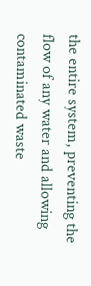the entire system, preventing the flow of any water and allowing contaminated waste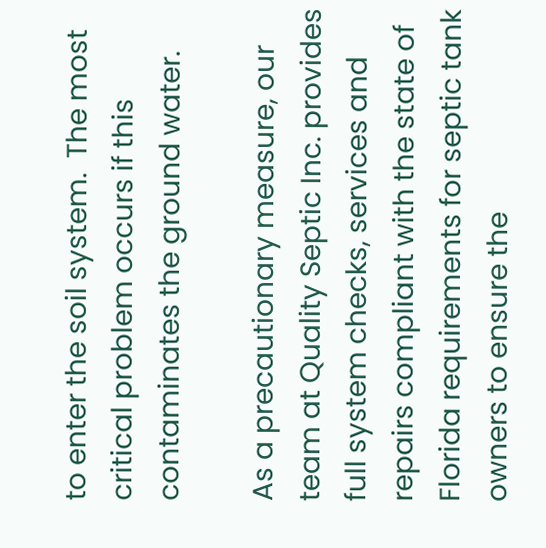to enter the soil system.  The most critical problem occurs if this contaminates the ground water.

As a precautionary measure, our team at Quality Septic Inc. provides full system checks, services and repairs compliant with the state of Florida requirements for septic tank owners to ensure the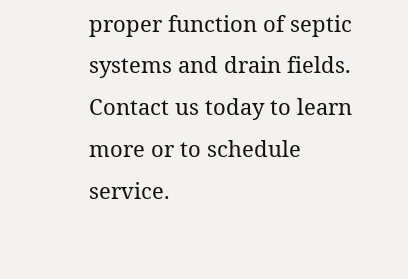proper function of septic systems and drain fields.  Contact us today to learn more or to schedule service.